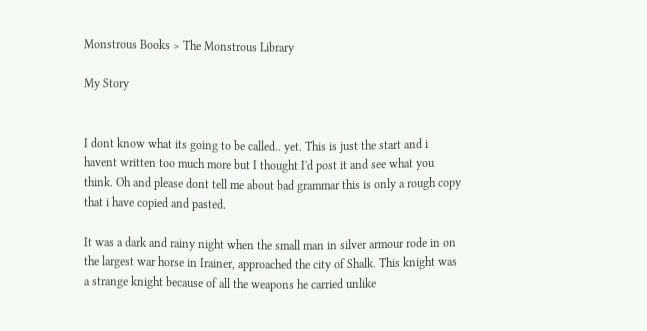Monstrous Books > The Monstrous Library

My Story


I dont know what its going to be called.. yet. This is just the start and i havent written too much more but I thought I'd post it and see what you think. Oh and please dont tell me about bad grammar this is only a rough copy that i have copied and pasted.

It was a dark and rainy night when the small man in silver armour rode in on the largest war horse in Irainer, approached the city of Shalk. This knight was a strange knight because of all the weapons he carried unlike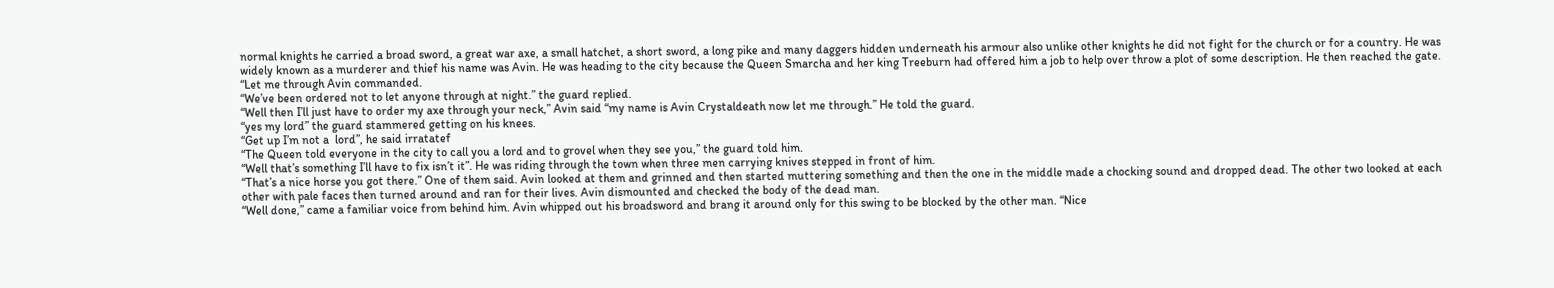normal knights he carried a broad sword, a great war axe, a small hatchet, a short sword, a long pike and many daggers hidden underneath his armour also unlike other knights he did not fight for the church or for a country. He was widely known as a murderer and thief his name was Avin. He was heading to the city because the Queen Smarcha and her king Treeburn had offered him a job to help over throw a plot of some description. He then reached the gate. “Let me through Avin commanded.
“We’ve been ordered not to let anyone through at night.” the guard replied.
“Well then I’ll just have to order my axe through your neck,” Avin said “my name is Avin Crystaldeath now let me through.” He told the guard.
“yes my lord” the guard stammered getting on his knees.
“Get up I’m not a  lord”, he said irratatef
“The Queen told everyone in the city to call you a lord and to grovel when they see you,” the guard told him.
“Well that’s something I’ll have to fix isn’t it”. He was riding through the town when three men carrying knives stepped in front of him.
“That’s a nice horse you got there.” One of them said. Avin looked at them and grinned and then started muttering something and then the one in the middle made a chocking sound and dropped dead. The other two looked at each other with pale faces then turned around and ran for their lives. Avin dismounted and checked the body of the dead man.
“Well done,” came a familiar voice from behind him. Avin whipped out his broadsword and brang it around only for this swing to be blocked by the other man. “Nice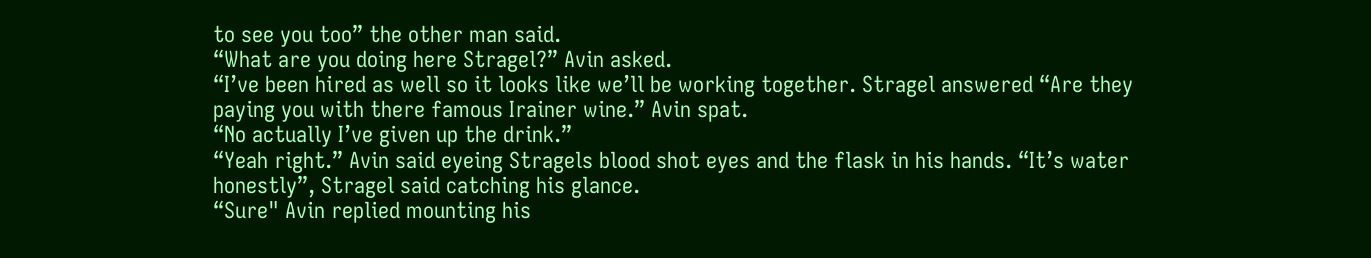to see you too” the other man said.
“What are you doing here Stragel?” Avin asked.
“I’ve been hired as well so it looks like we’ll be working together. Stragel answered “Are they paying you with there famous Irainer wine.” Avin spat.
“No actually I’ve given up the drink.”
“Yeah right.” Avin said eyeing Stragels blood shot eyes and the flask in his hands. “It’s water honestly”, Stragel said catching his glance.
“Sure" Avin replied mounting his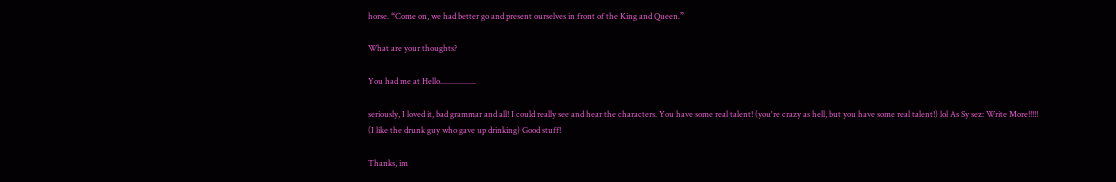horse. “Come on, we had better go and present ourselves in front of the King and Queen.”

What are your thoughts?

You had me at Hello..................

seriously, I loved it, bad grammar and all! I could really see and hear the characters. You have some real talent! (you're crazy as hell, but you have some real talent!) lol As Sy sez: Write More!!!!!
(I like the drunk guy who gave up drinking) Good stuff!

Thanks, im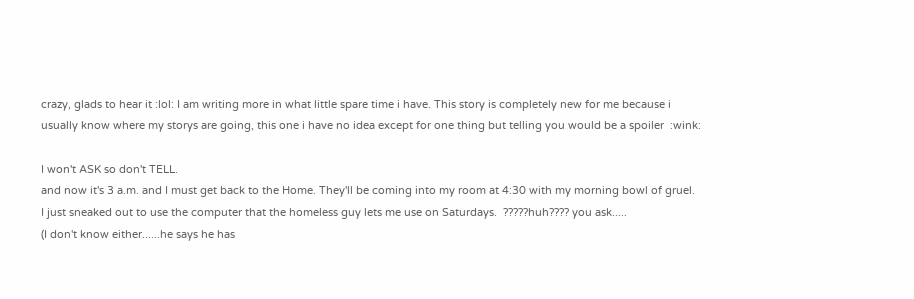crazy, glads to hear it :lol: I am writing more in what little spare time i have. This story is completely new for me because i usually know where my storys are going, this one i have no idea except for one thing but telling you would be a spoiler  :wink:

I won't ASK so don't TELL.
and now it's 3 a.m. and I must get back to the Home. They'll be coming into my room at 4:30 with my morning bowl of gruel.
I just sneaked out to use the computer that the homeless guy lets me use on Saturdays.  ?????huh???? you ask.....
(I don't know either......he says he has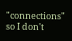"connections" so I don't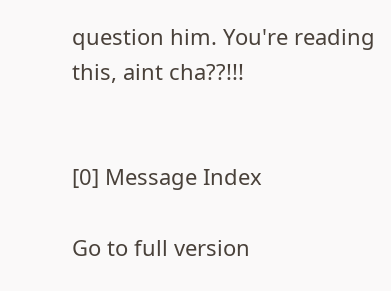question him. You're reading this, aint cha??!!!


[0] Message Index

Go to full version